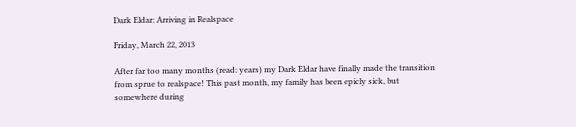Dark Eldar: Arriving in Realspace

Friday, March 22, 2013

After far too many months (read: years) my Dark Eldar have finally made the transition from sprue to realspace! This past month, my family has been epicly sick, but somewhere during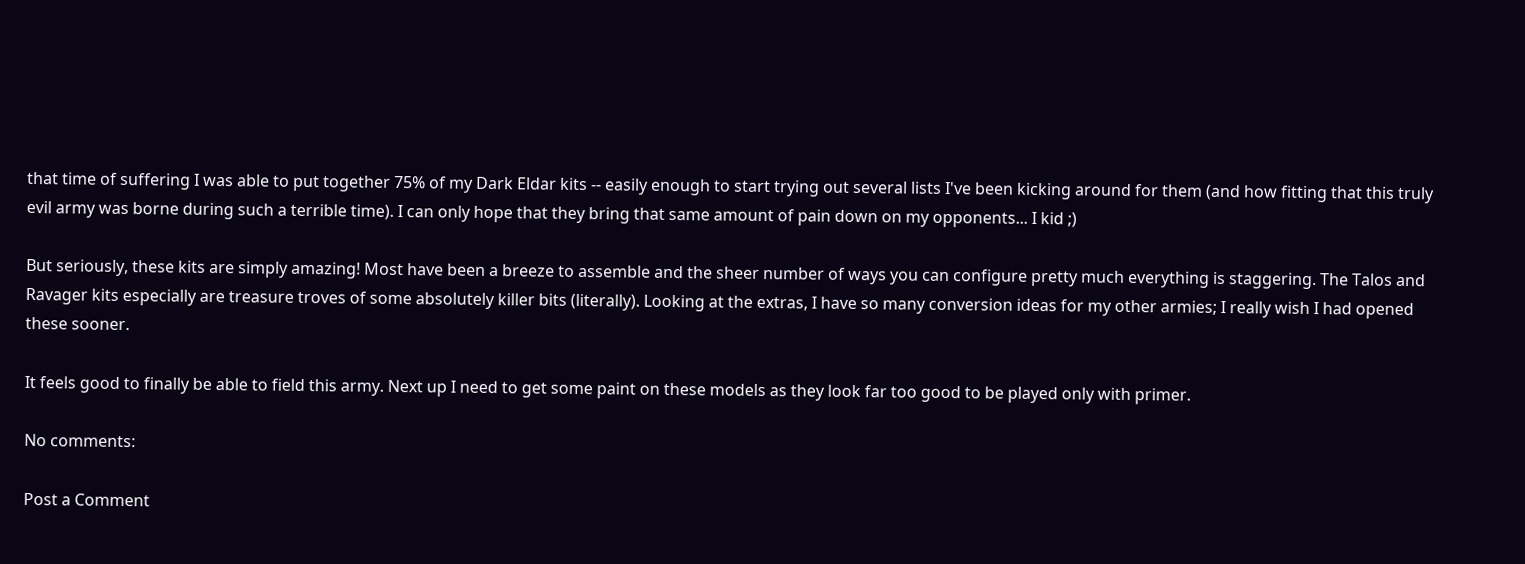that time of suffering I was able to put together 75% of my Dark Eldar kits -- easily enough to start trying out several lists I've been kicking around for them (and how fitting that this truly evil army was borne during such a terrible time). I can only hope that they bring that same amount of pain down on my opponents... I kid ;)

But seriously, these kits are simply amazing! Most have been a breeze to assemble and the sheer number of ways you can configure pretty much everything is staggering. The Talos and Ravager kits especially are treasure troves of some absolutely killer bits (literally). Looking at the extras, I have so many conversion ideas for my other armies; I really wish I had opened these sooner.

It feels good to finally be able to field this army. Next up I need to get some paint on these models as they look far too good to be played only with primer.

No comments:

Post a Comment